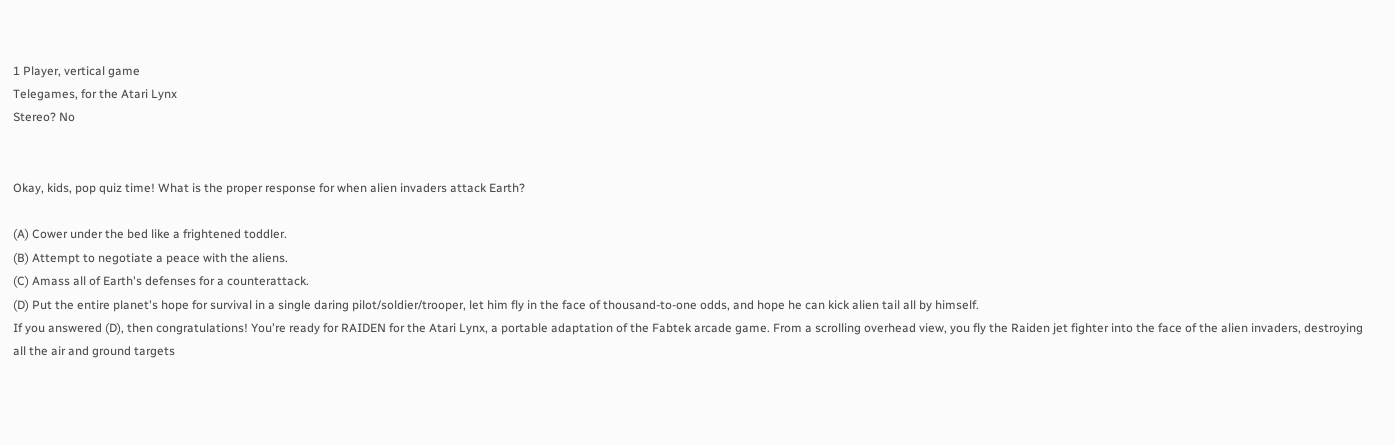1 Player, vertical game
Telegames, for the Atari Lynx
Stereo? No


Okay, kids, pop quiz time! What is the proper response for when alien invaders attack Earth?

(A) Cower under the bed like a frightened toddler.
(B) Attempt to negotiate a peace with the aliens.
(C) Amass all of Earth's defenses for a counterattack.
(D) Put the entire planet's hope for survival in a single daring pilot/soldier/trooper, let him fly in the face of thousand-to-one odds, and hope he can kick alien tail all by himself.
If you answered (D), then congratulations! You're ready for RAIDEN for the Atari Lynx, a portable adaptation of the Fabtek arcade game. From a scrolling overhead view, you fly the Raiden jet fighter into the face of the alien invaders, destroying all the air and ground targets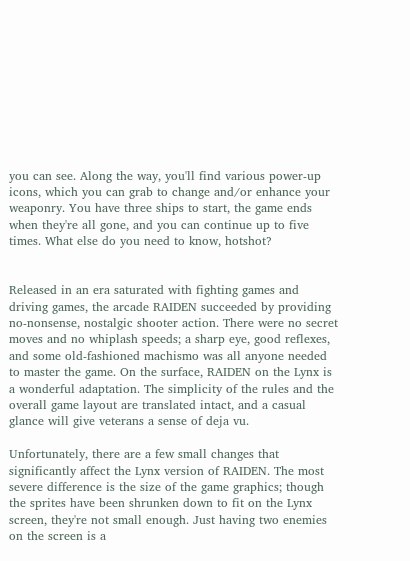you can see. Along the way, you'll find various power-up icons, which you can grab to change and/or enhance your weaponry. You have three ships to start, the game ends when they're all gone, and you can continue up to five times. What else do you need to know, hotshot?


Released in an era saturated with fighting games and driving games, the arcade RAIDEN succeeded by providing no-nonsense, nostalgic shooter action. There were no secret moves and no whiplash speeds; a sharp eye, good reflexes, and some old-fashioned machismo was all anyone needed to master the game. On the surface, RAIDEN on the Lynx is a wonderful adaptation. The simplicity of the rules and the overall game layout are translated intact, and a casual glance will give veterans a sense of deja vu.

Unfortunately, there are a few small changes that significantly affect the Lynx version of RAIDEN. The most severe difference is the size of the game graphics; though the sprites have been shrunken down to fit on the Lynx screen, they're not small enough. Just having two enemies on the screen is a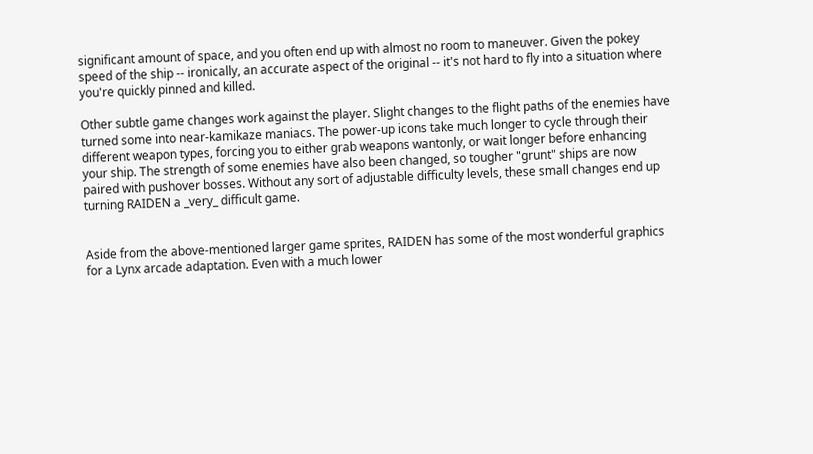significant amount of space, and you often end up with almost no room to maneuver. Given the pokey speed of the ship -- ironically, an accurate aspect of the original -- it's not hard to fly into a situation where you're quickly pinned and killed.

Other subtle game changes work against the player. Slight changes to the flight paths of the enemies have turned some into near-kamikaze maniacs. The power-up icons take much longer to cycle through their different weapon types, forcing you to either grab weapons wantonly, or wait longer before enhancing your ship. The strength of some enemies have also been changed, so tougher "grunt" ships are now paired with pushover bosses. Without any sort of adjustable difficulty levels, these small changes end up turning RAIDEN a _very_ difficult game.


Aside from the above-mentioned larger game sprites, RAIDEN has some of the most wonderful graphics for a Lynx arcade adaptation. Even with a much lower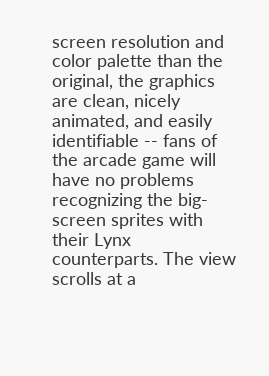screen resolution and color palette than the original, the graphics are clean, nicely animated, and easily identifiable -- fans of the arcade game will have no problems recognizing the big-screen sprites with their Lynx counterparts. The view scrolls at a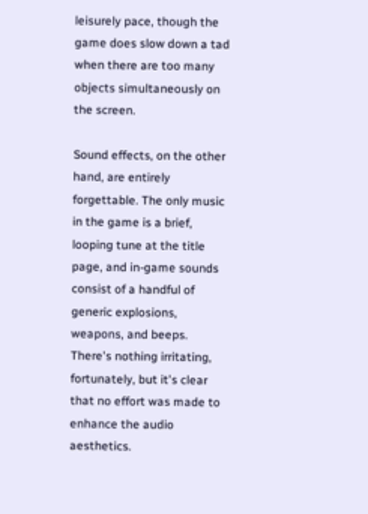leisurely pace, though the game does slow down a tad when there are too many objects simultaneously on the screen.

Sound effects, on the other hand, are entirely forgettable. The only music in the game is a brief, looping tune at the title page, and in-game sounds consist of a handful of generic explosions, weapons, and beeps. There's nothing irritating, fortunately, but it's clear that no effort was made to enhance the audio aesthetics.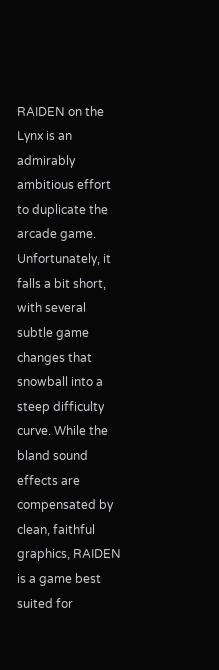RAIDEN on the Lynx is an admirably ambitious effort to duplicate the arcade game. Unfortunately, it falls a bit short, with several subtle game changes that snowball into a steep difficulty curve. While the bland sound effects are compensated by clean, faithful graphics, RAIDEN is a game best suited for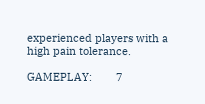experienced players with a high pain tolerance.

GAMEPLAY:        7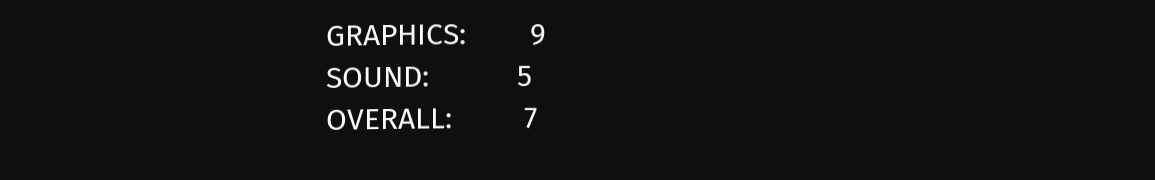GRAPHICS:        9
SOUND:           5
OVERALL:         7